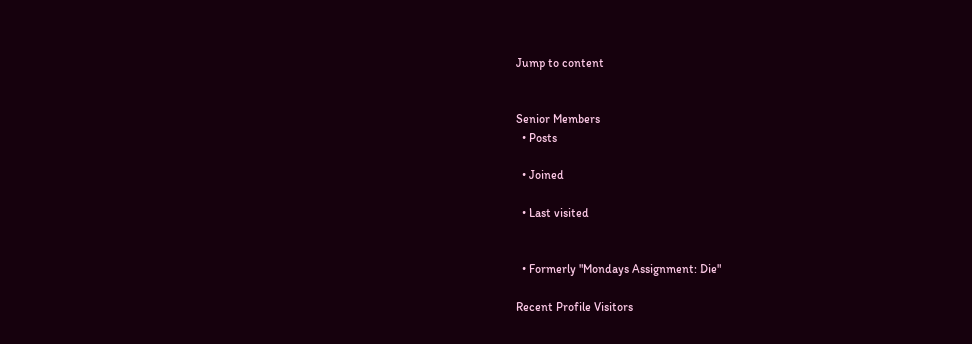Jump to content


Senior Members
  • Posts

  • Joined

  • Last visited


  • Formerly "Mondays Assignment: Die"

Recent Profile Visitors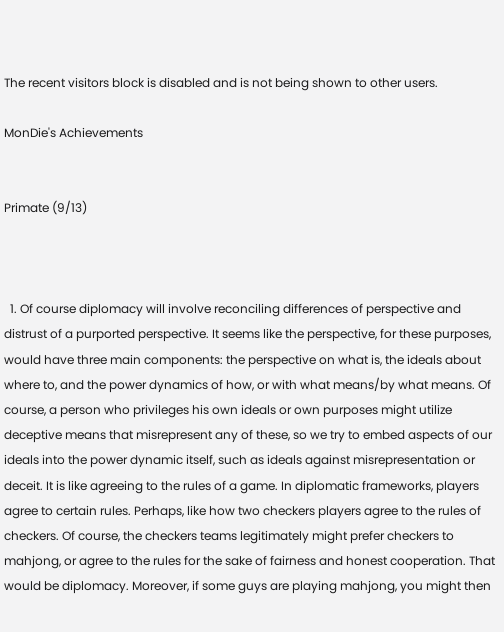The recent visitors block is disabled and is not being shown to other users.

MonDie's Achievements


Primate (9/13)



  1. Of course diplomacy will involve reconciling differences of perspective and distrust of a purported perspective. It seems like the perspective, for these purposes, would have three main components: the perspective on what is, the ideals about where to, and the power dynamics of how, or with what means/by what means. Of course, a person who privileges his own ideals or own purposes might utilize deceptive means that misrepresent any of these, so we try to embed aspects of our ideals into the power dynamic itself, such as ideals against misrepresentation or deceit. It is like agreeing to the rules of a game. In diplomatic frameworks, players agree to certain rules. Perhaps, like how two checkers players agree to the rules of checkers. Of course, the checkers teams legitimately might prefer checkers to mahjong, or agree to the rules for the sake of fairness and honest cooperation. That would be diplomacy. Moreover, if some guys are playing mahjong, you might then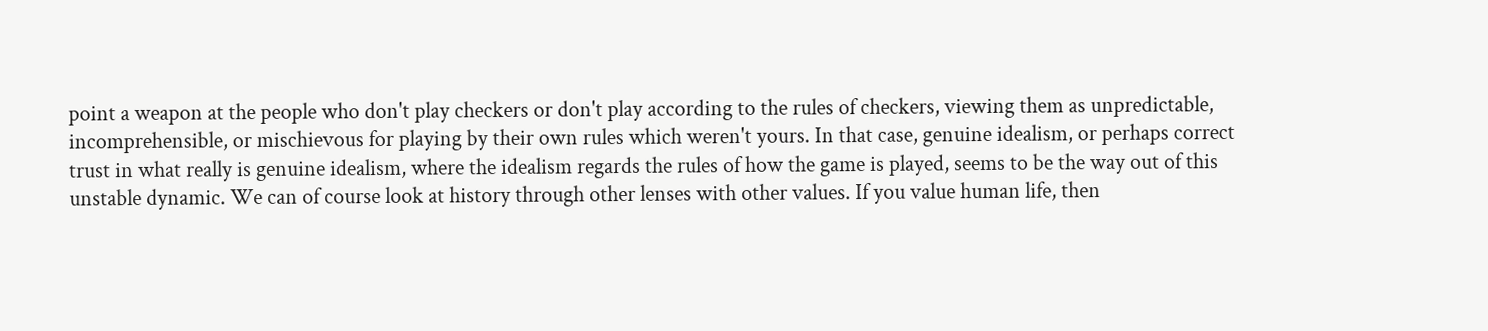point a weapon at the people who don't play checkers or don't play according to the rules of checkers, viewing them as unpredictable, incomprehensible, or mischievous for playing by their own rules which weren't yours. In that case, genuine idealism, or perhaps correct trust in what really is genuine idealism, where the idealism regards the rules of how the game is played, seems to be the way out of this unstable dynamic. We can of course look at history through other lenses with other values. If you value human life, then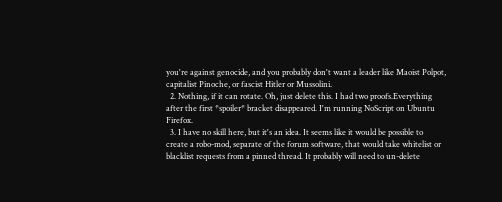you're against genocide, and you probably don't want a leader like Maoist Polpot, capitalist Pinoche, or fascist Hitler or Mussolini.
  2. Nothing, if it can rotate. Oh, just delete this. I had two proofs.Everything after the first *spoiler* bracket disappeared. I'm running NoScript on Ubuntu Firefox.
  3. I have no skill here, but it's an idea. It seems like it would be possible to create a robo-mod, separate of the forum software, that would take whitelist or blacklist requests from a pinned thread. It probably will need to un-delete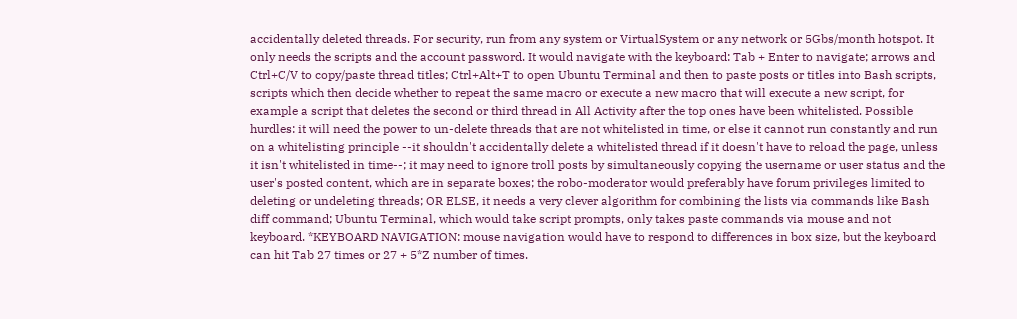accidentally deleted threads. For security, run from any system or VirtualSystem or any network or 5Gbs/month hotspot. It only needs the scripts and the account password. It would navigate with the keyboard: Tab + Enter to navigate; arrows and Ctrl+C/V to copy/paste thread titles; Ctrl+Alt+T to open Ubuntu Terminal and then to paste posts or titles into Bash scripts, scripts which then decide whether to repeat the same macro or execute a new macro that will execute a new script, for example a script that deletes the second or third thread in All Activity after the top ones have been whitelisted. Possible hurdles: it will need the power to un-delete threads that are not whitelisted in time, or else it cannot run constantly and run on a whitelisting principle --it shouldn't accidentally delete a whitelisted thread if it doesn't have to reload the page, unless it isn't whitelisted in time--; it may need to ignore troll posts by simultaneously copying the username or user status and the user's posted content, which are in separate boxes; the robo-moderator would preferably have forum privileges limited to deleting or undeleting threads; OR ELSE, it needs a very clever algorithm for combining the lists via commands like Bash diff command; Ubuntu Terminal, which would take script prompts, only takes paste commands via mouse and not keyboard. *KEYBOARD NAVIGATION: mouse navigation would have to respond to differences in box size, but the keyboard can hit Tab 27 times or 27 + 5*Z number of times.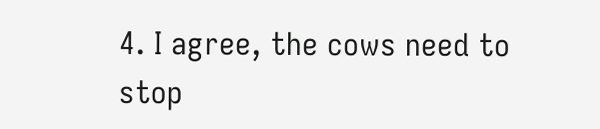4. I agree, the cows need to stop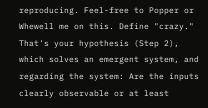reproducing. Feel-free to Popper or Whewell me on this. Define "crazy." That's your hypothesis (Step 2), which solves an emergent system, and regarding the system: Are the inputs clearly observable or at least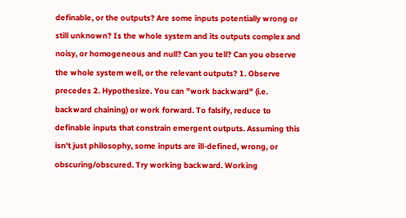definable, or the outputs? Are some inputs potentially wrong or still unknown? Is the whole system and its outputs complex and noisy, or homogeneous and null? Can you tell? Can you observe the whole system well, or the relevant outputs? 1. Observe precedes 2. Hypothesize. You can "work backward" (i.e. backward chaining) or work forward. To falsify, reduce to definable inputs that constrain emergent outputs. Assuming this isn't just philosophy, some inputs are ill-defined, wrong, or obscuring/obscured. Try working backward. Working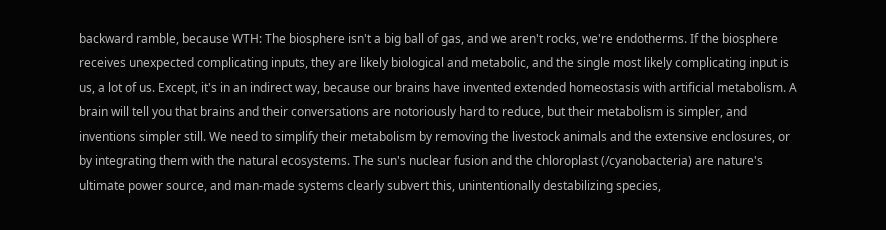backward ramble, because WTH: The biosphere isn't a big ball of gas, and we aren't rocks, we're endotherms. If the biosphere receives unexpected complicating inputs, they are likely biological and metabolic, and the single most likely complicating input is us, a lot of us. Except, it's in an indirect way, because our brains have invented extended homeostasis with artificial metabolism. A brain will tell you that brains and their conversations are notoriously hard to reduce, but their metabolism is simpler, and inventions simpler still. We need to simplify their metabolism by removing the livestock animals and the extensive enclosures, or by integrating them with the natural ecosystems. The sun's nuclear fusion and the chloroplast (/cyanobacteria) are nature's ultimate power source, and man-made systems clearly subvert this, unintentionally destabilizing species,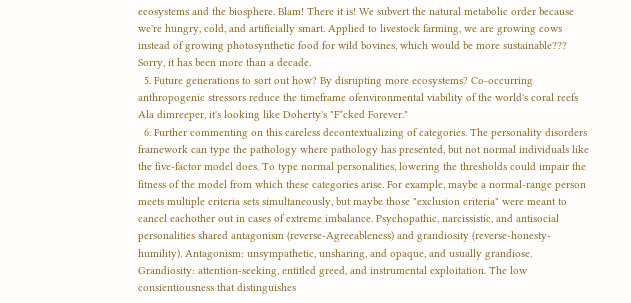ecosystems and the biosphere. Blam! There it is! We subvert the natural metabolic order because we're hungry, cold, and artificially smart. Applied to livestock farming, we are growing cows instead of growing photosynthetic food for wild bovines, which would be more sustainable??? Sorry, it has been more than a decade.
  5. Future generations to sort out how? By disrupting more ecosystems? Co-occurring anthropogenic stressors reduce the timeframe ofenvironmental viability of the world's coral reefs Ala dimreeper, it's looking like Doherty's "F*cked Forever."
  6. Further commenting on this careless decontextualizing of categories. The personality disorders framework can type the pathology where pathology has presented, but not normal individuals like the five-factor model does. To type normal personalities, lowering the thresholds could impair the fitness of the model from which these categories arise. For example, maybe a normal-range person meets multiple criteria sets simultaneously, but maybe those "exclusion criteria" were meant to cancel eachother out in cases of extreme imbalance. Psychopathic, narcissistic, and antisocial personalities shared antagonism (reverse-Agreeableness) and grandiosity (reverse-honesty-humility). Antagonism: unsympathetic, unsharing, and opaque, and usually grandiose. Grandiosity: attention-seeking, entitled greed, and instrumental exploitation. The low consientiousness that distinguishes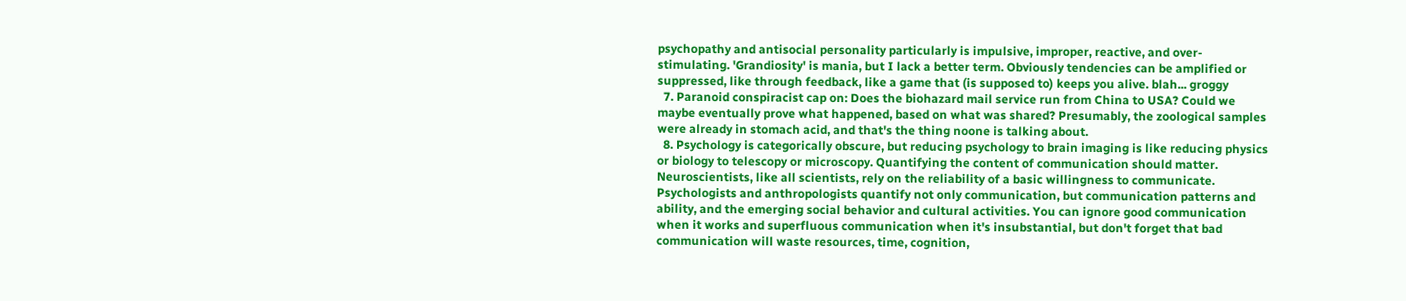psychopathy and antisocial personality particularly is impulsive, improper, reactive, and over-stimulating. 'Grandiosity' is mania, but I lack a better term. Obviously tendencies can be amplified or suppressed, like through feedback, like a game that (is supposed to) keeps you alive. blah... groggy
  7. Paranoid conspiracist cap on: Does the biohazard mail service run from China to USA? Could we maybe eventually prove what happened, based on what was shared? Presumably, the zoological samples were already in stomach acid, and that's the thing noone is talking about.
  8. Psychology is categorically obscure, but reducing psychology to brain imaging is like reducing physics or biology to telescopy or microscopy. Quantifying the content of communication should matter. Neuroscientists, like all scientists, rely on the reliability of a basic willingness to communicate. Psychologists and anthropologists quantify not only communication, but communication patterns and ability, and the emerging social behavior and cultural activities. You can ignore good communication when it works and superfluous communication when it's insubstantial, but don't forget that bad communication will waste resources, time, cognition,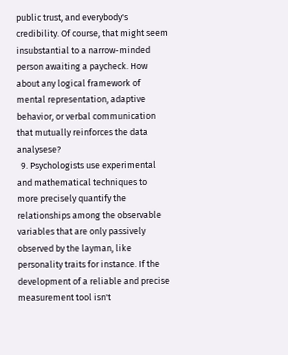public trust, and everybody's credibility. Of course, that might seem insubstantial to a narrow-minded person awaiting a paycheck. How about any logical framework of mental representation, adaptive behavior, or verbal communication that mutually reinforces the data analysese?
  9. Psychologists use experimental and mathematical techniques to more precisely quantify the relationships among the observable variables that are only passively observed by the layman, like personality traits for instance. If the development of a reliable and precise measurement tool isn't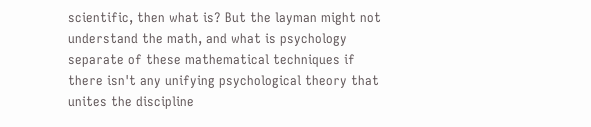scientific, then what is? But the layman might not understand the math, and what is psychology separate of these mathematical techniques if there isn't any unifying psychological theory that unites the discipline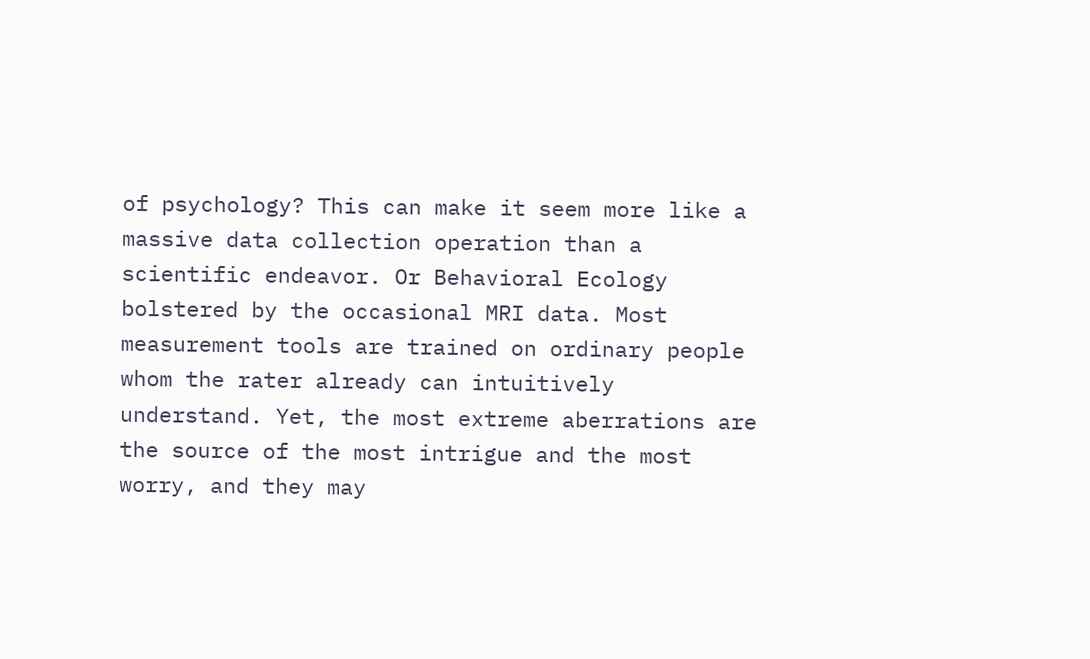of psychology? This can make it seem more like a massive data collection operation than a scientific endeavor. Or Behavioral Ecology bolstered by the occasional MRI data. Most measurement tools are trained on ordinary people whom the rater already can intuitively understand. Yet, the most extreme aberrations are the source of the most intrigue and the most worry, and they may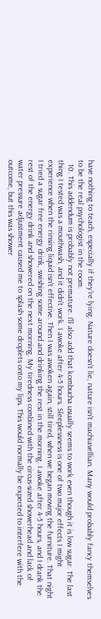have nothing to teach, especially if they're lying. Nature doesn't lie, nature isn't machiavellian. Many would probably fancy themselves to be the real psychologist in the room.
  10. This addendum is probably not premature. I'll also add that kombucha usually seems to work even though it is low sugar. The last thing I tested was a mouthwash, and it didn't work. I awoke after 4-5 hours. Sleeplessness is one of two major effects I might experience when the rinsing liquid isn't effective. Then I was awoken again, still tired, when we began moving the furniture. That night I tried a sugar free energy drink, swishing some around and drinking the rest in the morning. I awoke after 4-5 hours, and I drank the rest of the energy drink and showered on the next morning. My tiredness combined with the circus-sized showerhead and lack of water pressure adjustment caused me to splash some droplets onto my lips. This would normally be expected to interfere with the outcome, but this was shower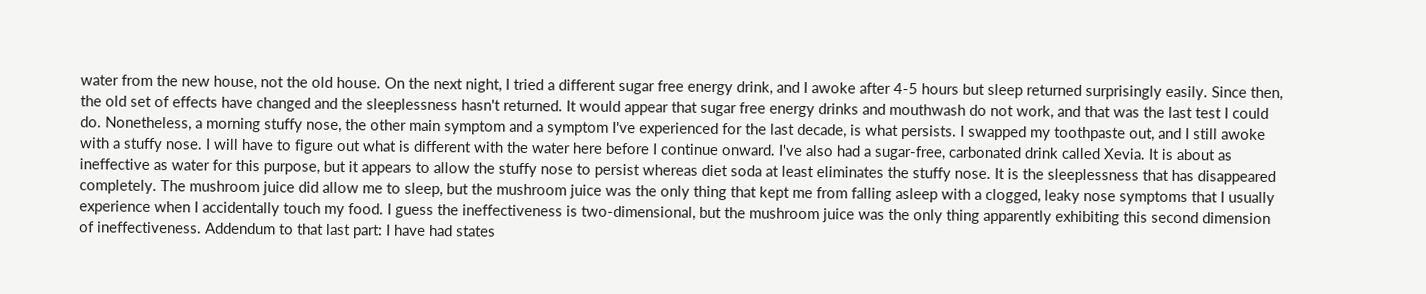water from the new house, not the old house. On the next night, I tried a different sugar free energy drink, and I awoke after 4-5 hours but sleep returned surprisingly easily. Since then, the old set of effects have changed and the sleeplessness hasn't returned. It would appear that sugar free energy drinks and mouthwash do not work, and that was the last test I could do. Nonetheless, a morning stuffy nose, the other main symptom and a symptom I've experienced for the last decade, is what persists. I swapped my toothpaste out, and I still awoke with a stuffy nose. I will have to figure out what is different with the water here before I continue onward. I've also had a sugar-free, carbonated drink called Xevia. It is about as ineffective as water for this purpose, but it appears to allow the stuffy nose to persist whereas diet soda at least eliminates the stuffy nose. It is the sleeplessness that has disappeared completely. The mushroom juice did allow me to sleep, but the mushroom juice was the only thing that kept me from falling asleep with a clogged, leaky nose symptoms that I usually experience when I accidentally touch my food. I guess the ineffectiveness is two-dimensional, but the mushroom juice was the only thing apparently exhibiting this second dimension of ineffectiveness. Addendum to that last part: I have had states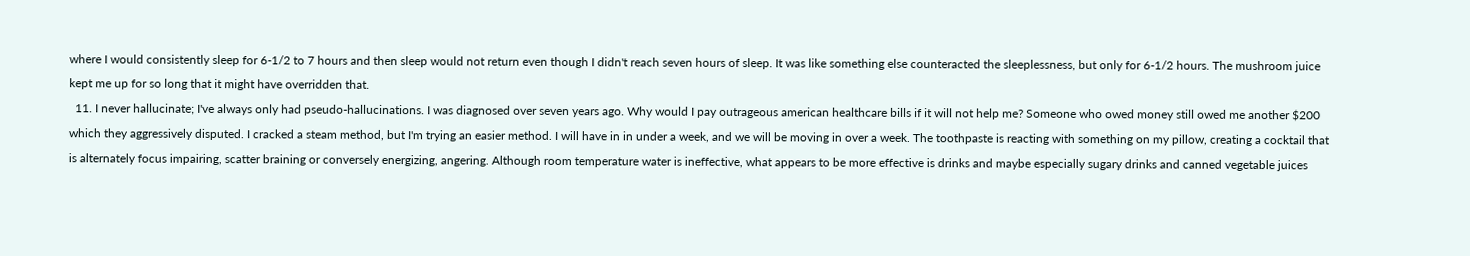where I would consistently sleep for 6-1/2 to 7 hours and then sleep would not return even though I didn't reach seven hours of sleep. It was like something else counteracted the sleeplessness, but only for 6-1/2 hours. The mushroom juice kept me up for so long that it might have overridden that.
  11. I never hallucinate; I've always only had pseudo-hallucinations. I was diagnosed over seven years ago. Why would I pay outrageous american healthcare bills if it will not help me? Someone who owed money still owed me another $200 which they aggressively disputed. I cracked a steam method, but I'm trying an easier method. I will have in in under a week, and we will be moving in over a week. The toothpaste is reacting with something on my pillow, creating a cocktail that is alternately focus impairing, scatter braining or conversely energizing, angering. Although room temperature water is ineffective, what appears to be more effective is drinks and maybe especially sugary drinks and canned vegetable juices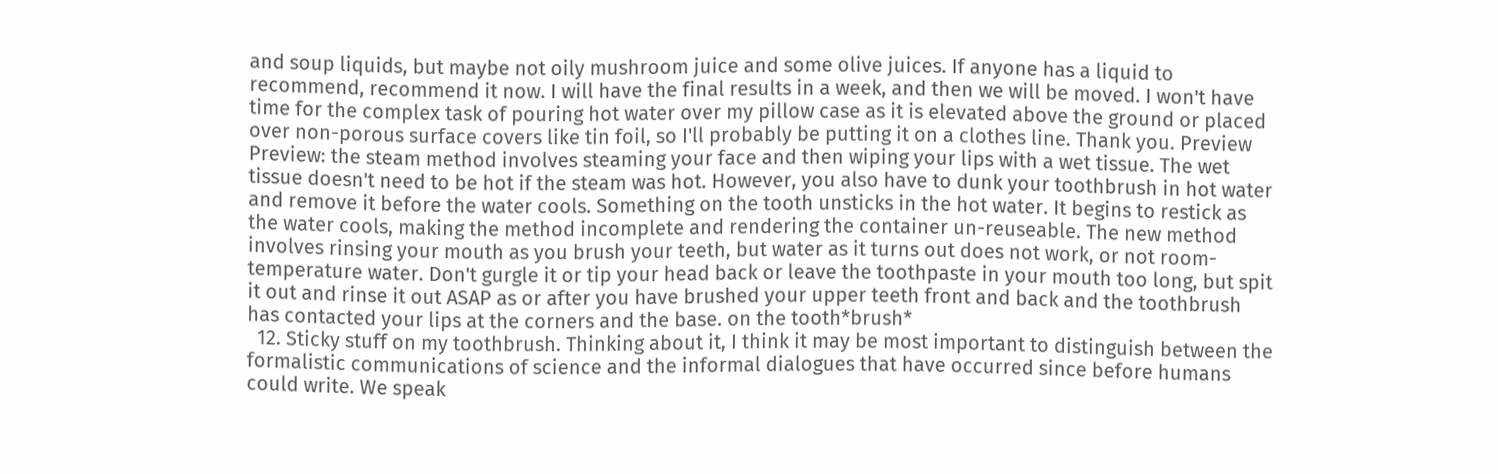and soup liquids, but maybe not oily mushroom juice and some olive juices. If anyone has a liquid to recommend, recommend it now. I will have the final results in a week, and then we will be moved. I won't have time for the complex task of pouring hot water over my pillow case as it is elevated above the ground or placed over non-porous surface covers like tin foil, so I'll probably be putting it on a clothes line. Thank you. Preview Preview: the steam method involves steaming your face and then wiping your lips with a wet tissue. The wet tissue doesn't need to be hot if the steam was hot. However, you also have to dunk your toothbrush in hot water and remove it before the water cools. Something on the tooth unsticks in the hot water. It begins to restick as the water cools, making the method incomplete and rendering the container un-reuseable. The new method involves rinsing your mouth as you brush your teeth, but water as it turns out does not work, or not room-temperature water. Don't gurgle it or tip your head back or leave the toothpaste in your mouth too long, but spit it out and rinse it out ASAP as or after you have brushed your upper teeth front and back and the toothbrush has contacted your lips at the corners and the base. on the tooth*brush*
  12. Sticky stuff on my toothbrush. Thinking about it, I think it may be most important to distinguish between the formalistic communications of science and the informal dialogues that have occurred since before humans could write. We speak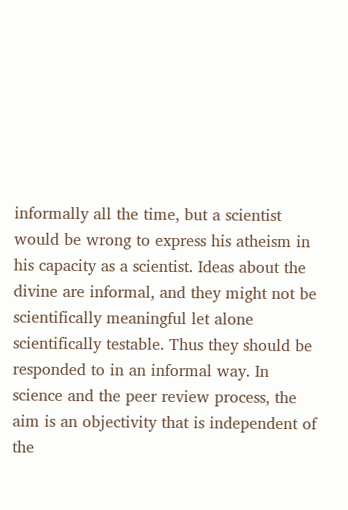informally all the time, but a scientist would be wrong to express his atheism in his capacity as a scientist. Ideas about the divine are informal, and they might not be scientifically meaningful let alone scientifically testable. Thus they should be responded to in an informal way. In science and the peer review process, the aim is an objectivity that is independent of the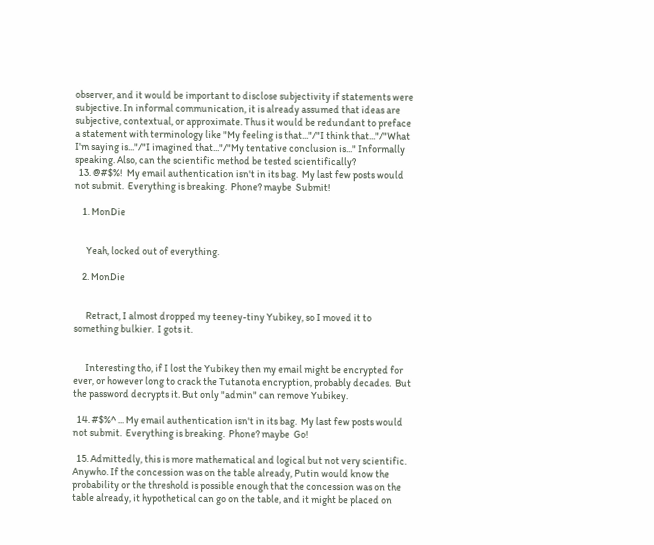observer, and it would be important to disclose subjectivity if statements were subjective. In informal communication, it is already assumed that ideas are subjective, contextual, or approximate. Thus it would be redundant to preface a statement with terminology like "My feeling is that..."/"I think that..."/"What I'm saying is..."/"I imagined that..."/"My tentative conclusion is..." Informally speaking. Also, can the scientific method be tested scientifically?
  13. @#$%!  My email authentication isn't in its bag.  My last few posts would not submit.  Everything is breaking.  Phone? maybe  Submit!

    1. MonDie


      Yeah, locked out of everything.

    2. MonDie


      Retract, I almost dropped my teeney-tiny Yubikey, so I moved it to something bulkier.  I gots it.


      Interesting tho, if I lost the Yubikey then my email might be encrypted for ever, or however long to crack the Tutanota encryption, probably decades.  But the password decrypts it. But only "admin" can remove Yubikey.

  14. #$%^ ... My email authentication isn't in its bag.  My last few posts would not submit.  Everything is breaking.  Phone? maybe  Go!

  15. Admittedly, this is more mathematical and logical but not very scientific. Anywho. If the concession was on the table already, Putin would know the probability or the threshold is possible enough that the concession was on the table already, it hypothetical can go on the table, and it might be placed on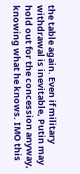the table again. Even if military withdrawal is inevitable, Putin may hold out for the concession anyway, knowing what he knows. IMO this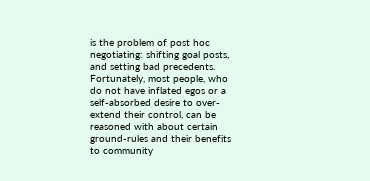is the problem of post hoc negotiating: shifting goal posts, and setting bad precedents. Fortunately, most people, who do not have inflated egos or a self-absorbed desire to over-extend their control, can be reasoned with about certain ground-rules and their benefits to community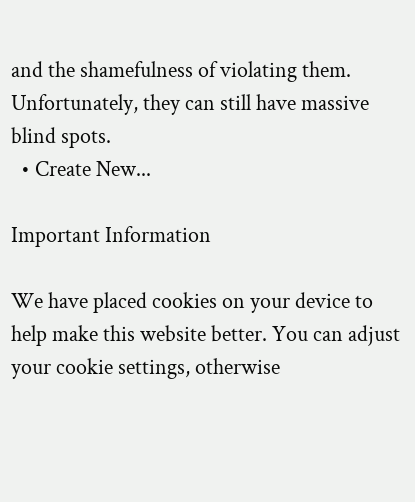and the shamefulness of violating them. Unfortunately, they can still have massive blind spots.
  • Create New...

Important Information

We have placed cookies on your device to help make this website better. You can adjust your cookie settings, otherwise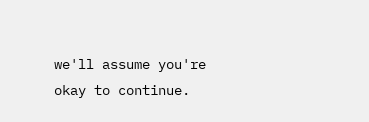we'll assume you're okay to continue.